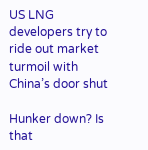US LNG developers try to ride out market turmoil with China’s door shut

Hunker down? Is that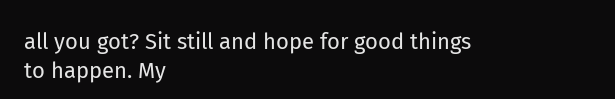all you got? Sit still and hope for good things to happen. My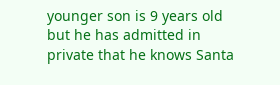younger son is 9 years old but he has admitted in private that he knows Santa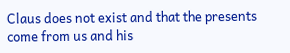Claus does not exist and that the presents come from us and his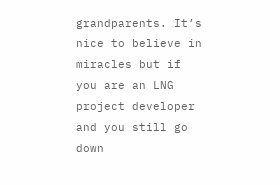grandparents. It’s nice to believe in miracles but if you are an LNG project developer and you still go down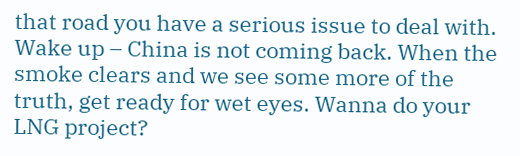that road you have a serious issue to deal with. Wake up – China is not coming back. When the smoke clears and we see some more of the truth, get ready for wet eyes. Wanna do your LNG project?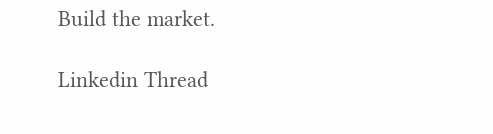Build the market.

Linkedin Thread